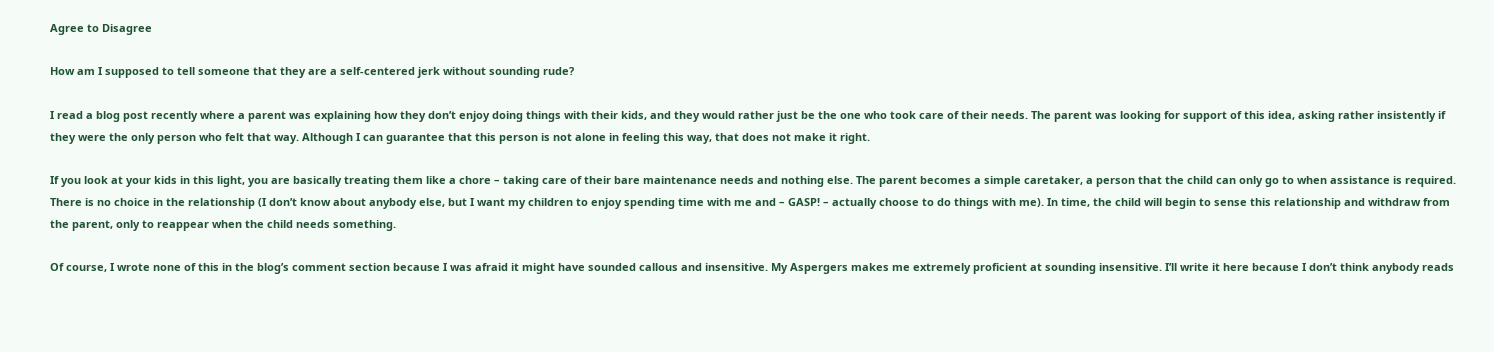Agree to Disagree

How am I supposed to tell someone that they are a self-centered jerk without sounding rude?

I read a blog post recently where a parent was explaining how they don’t enjoy doing things with their kids, and they would rather just be the one who took care of their needs. The parent was looking for support of this idea, asking rather insistently if they were the only person who felt that way. Although I can guarantee that this person is not alone in feeling this way, that does not make it right.

If you look at your kids in this light, you are basically treating them like a chore – taking care of their bare maintenance needs and nothing else. The parent becomes a simple caretaker, a person that the child can only go to when assistance is required. There is no choice in the relationship (I don’t know about anybody else, but I want my children to enjoy spending time with me and – GASP! – actually choose to do things with me). In time, the child will begin to sense this relationship and withdraw from the parent, only to reappear when the child needs something.

Of course, I wrote none of this in the blog’s comment section because I was afraid it might have sounded callous and insensitive. My Aspergers makes me extremely proficient at sounding insensitive. I’ll write it here because I don’t think anybody reads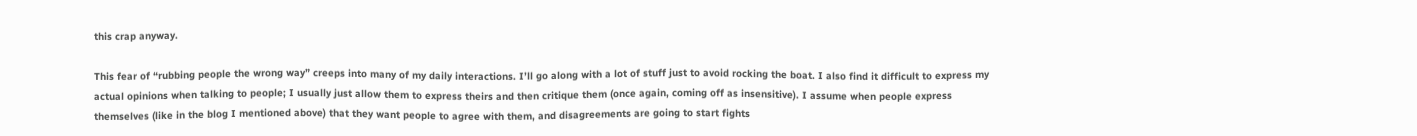this crap anyway.

This fear of “rubbing people the wrong way” creeps into many of my daily interactions. I’ll go along with a lot of stuff just to avoid rocking the boat. I also find it difficult to express my actual opinions when talking to people; I usually just allow them to express theirs and then critique them (once again, coming off as insensitive). I assume when people express themselves (like in the blog I mentioned above) that they want people to agree with them, and disagreements are going to start fights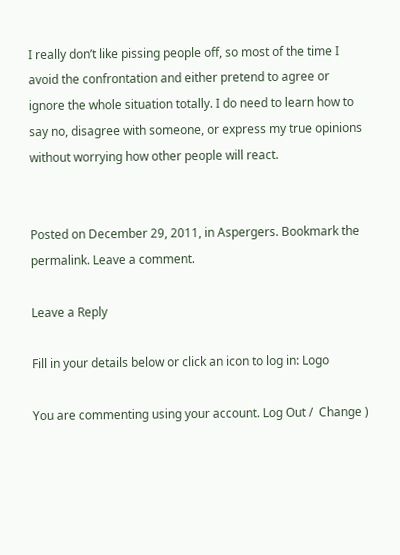I really don’t like pissing people off, so most of the time I avoid the confrontation and either pretend to agree or ignore the whole situation totally. I do need to learn how to say no, disagree with someone, or express my true opinions without worrying how other people will react.


Posted on December 29, 2011, in Aspergers. Bookmark the permalink. Leave a comment.

Leave a Reply

Fill in your details below or click an icon to log in: Logo

You are commenting using your account. Log Out /  Change )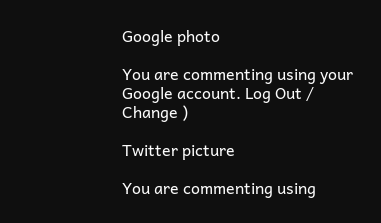Google photo

You are commenting using your Google account. Log Out /  Change )

Twitter picture

You are commenting using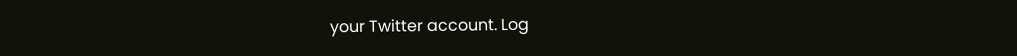your Twitter account. Log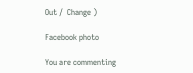Out /  Change )

Facebook photo

You are commenting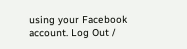using your Facebook account. Log Out /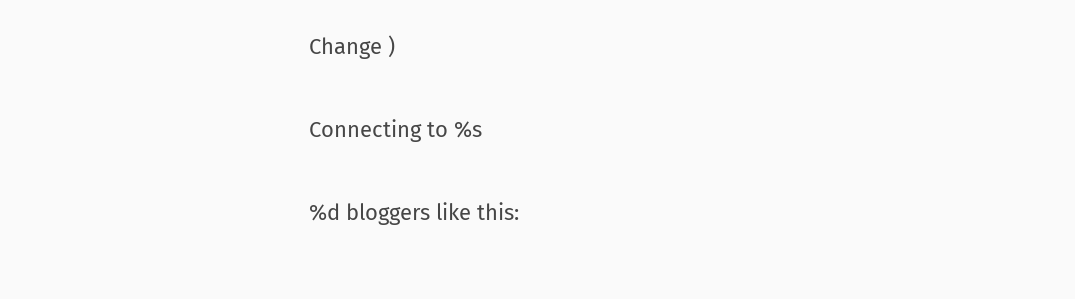Change )

Connecting to %s

%d bloggers like this: